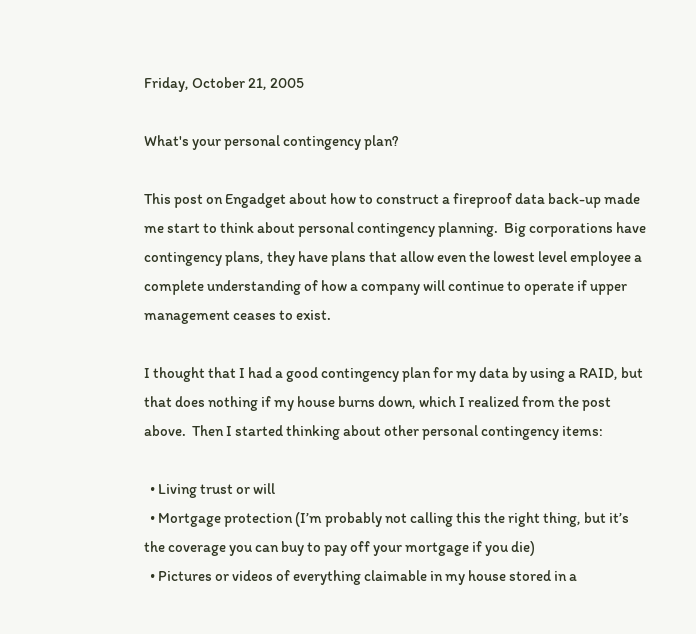Friday, October 21, 2005

What's your personal contingency plan?

This post on Engadget about how to construct a fireproof data back-up made me start to think about personal contingency planning.  Big corporations have contingency plans, they have plans that allow even the lowest level employee a complete understanding of how a company will continue to operate if upper management ceases to exist.

I thought that I had a good contingency plan for my data by using a RAID, but that does nothing if my house burns down, which I realized from the post above.  Then I started thinking about other personal contingency items:

  • Living trust or will
  • Mortgage protection (I’m probably not calling this the right thing, but it’s the coverage you can buy to pay off your mortgage if you die)
  • Pictures or videos of everything claimable in my house stored in a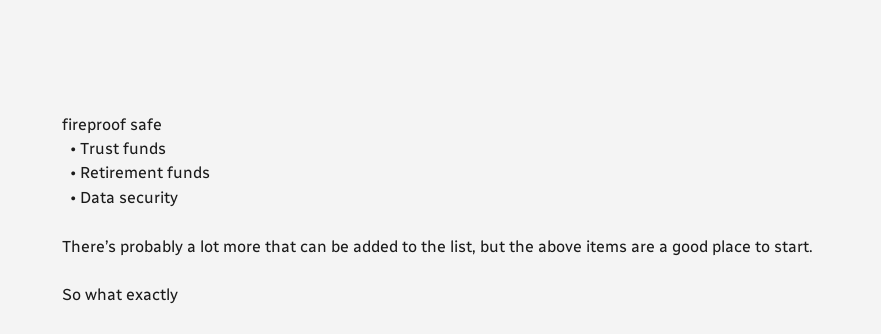fireproof safe
  • Trust funds
  • Retirement funds
  • Data security

There’s probably a lot more that can be added to the list, but the above items are a good place to start.

So what exactly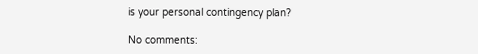is your personal contingency plan?

No comments: